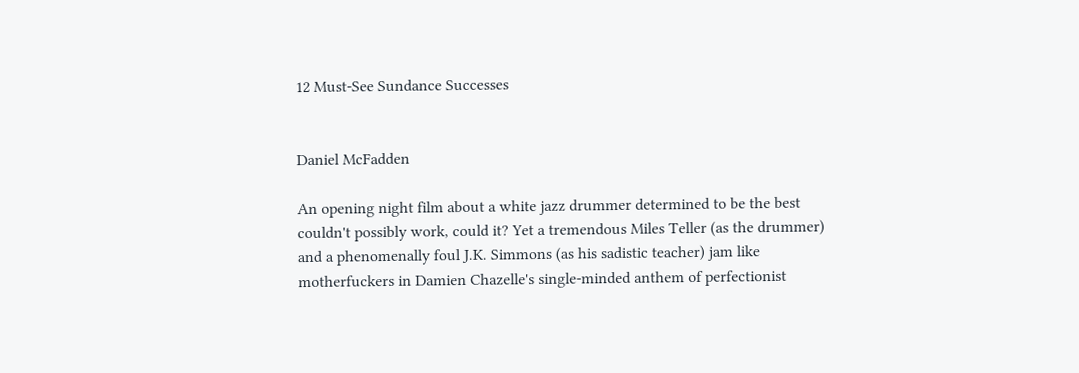12 Must-See Sundance Successes


Daniel McFadden

An opening night film about a white jazz drummer determined to be the best couldn't possibly work, could it? Yet a tremendous Miles Teller (as the drummer) and a phenomenally foul J.K. Simmons (as his sadistic teacher) jam like motherfuckers in Damien Chazelle's single-minded anthem of perfectionist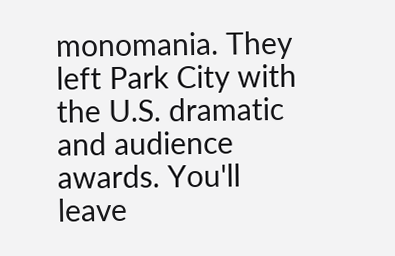monomania. They left Park City with the U.S. dramatic and audience awards. You'll leave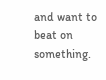and want to beat on something.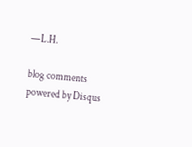—L.H.

blog comments powered by Disqus